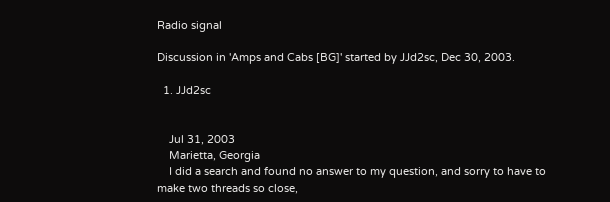Radio signal

Discussion in 'Amps and Cabs [BG]' started by JJd2sc, Dec 30, 2003.

  1. JJd2sc


    Jul 31, 2003
    Marietta, Georgia
    I did a search and found no answer to my question, and sorry to have to make two threads so close,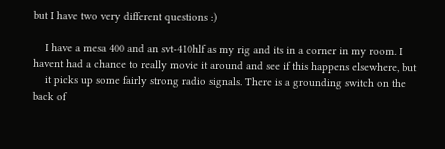but I have two very different questions :)

    I have a mesa 400 and an svt-410hlf as my rig and its in a corner in my room. I havent had a chance to really movie it around and see if this happens elsewhere, but
    it picks up some fairly strong radio signals. There is a grounding switch on the back of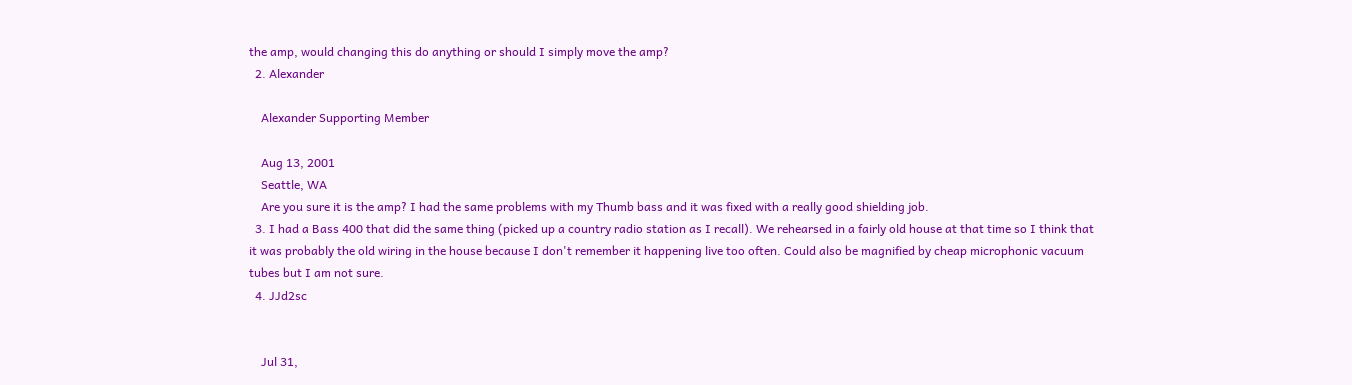the amp, would changing this do anything or should I simply move the amp?
  2. Alexander

    Alexander Supporting Member

    Aug 13, 2001
    Seattle, WA
    Are you sure it is the amp? I had the same problems with my Thumb bass and it was fixed with a really good shielding job.
  3. I had a Bass 400 that did the same thing (picked up a country radio station as I recall). We rehearsed in a fairly old house at that time so I think that it was probably the old wiring in the house because I don't remember it happening live too often. Could also be magnified by cheap microphonic vacuum tubes but I am not sure.
  4. JJd2sc


    Jul 31,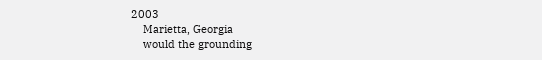2003
    Marietta, Georgia
    would the grounding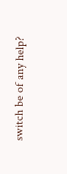switch be of any help?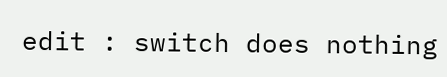edit : switch does nothing